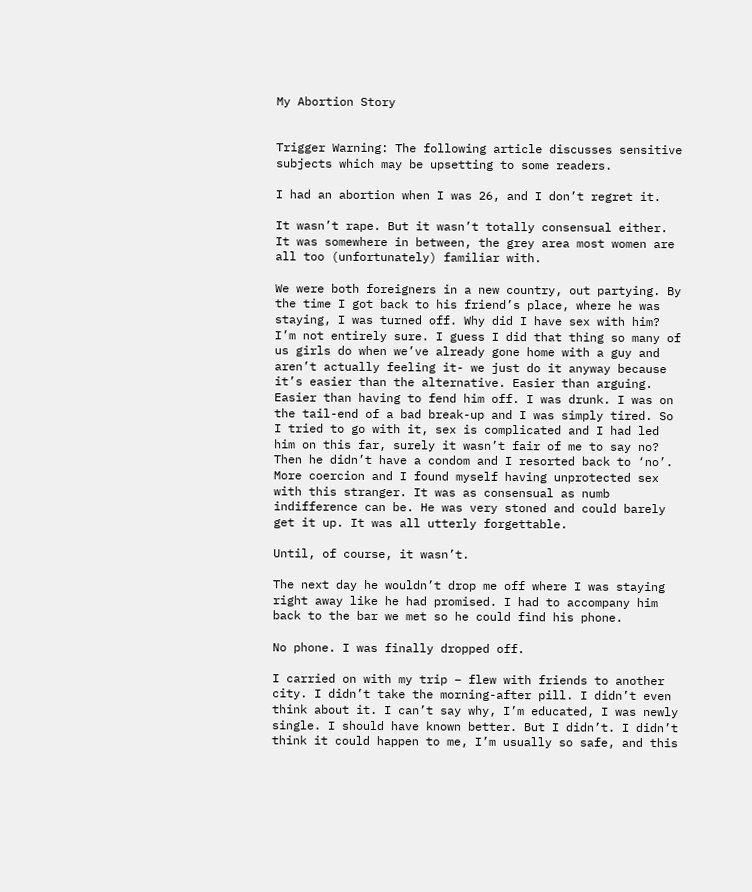My Abortion Story


Trigger Warning: The following article discusses sensitive subjects which may be upsetting to some readers.

I had an abortion when I was 26, and I don’t regret it.

It wasn’t rape. But it wasn’t totally consensual either. It was somewhere in between, the grey area most women are all too (unfortunately) familiar with.

We were both foreigners in a new country, out partying. By the time I got back to his friend’s place, where he was staying, I was turned off. Why did I have sex with him? I’m not entirely sure. I guess I did that thing so many of us girls do when we’ve already gone home with a guy and aren’t actually feeling it- we just do it anyway because it’s easier than the alternative. Easier than arguing. Easier than having to fend him off. I was drunk. I was on the tail-end of a bad break-up and I was simply tired. So I tried to go with it, sex is complicated and I had led him on this far, surely it wasn’t fair of me to say no? Then he didn’t have a condom and I resorted back to ‘no’. More coercion and I found myself having unprotected sex with this stranger. It was as consensual as numb indifference can be. He was very stoned and could barely get it up. It was all utterly forgettable.

Until, of course, it wasn’t.

The next day he wouldn’t drop me off where I was staying right away like he had promised. I had to accompany him back to the bar we met so he could find his phone.

No phone. I was finally dropped off.

I carried on with my trip – flew with friends to another city. I didn’t take the morning-after pill. I didn’t even think about it. I can’t say why, I’m educated, I was newly single. I should have known better. But I didn’t. I didn’t think it could happen to me, I’m usually so safe, and this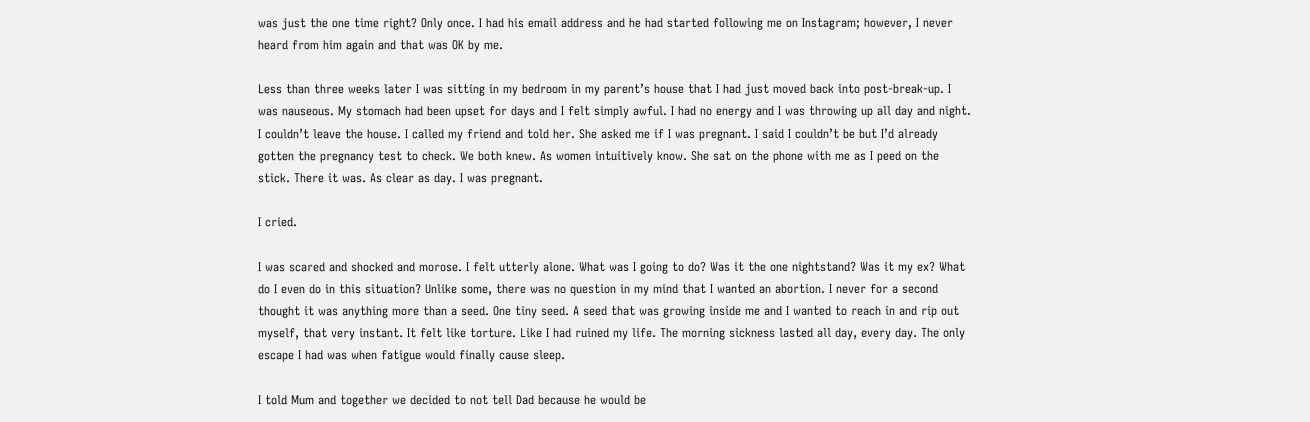was just the one time right? Only once. I had his email address and he had started following me on Instagram; however, I never heard from him again and that was OK by me.

Less than three weeks later I was sitting in my bedroom in my parent’s house that I had just moved back into post-break-up. I was nauseous. My stomach had been upset for days and I felt simply awful. I had no energy and I was throwing up all day and night. I couldn’t leave the house. I called my friend and told her. She asked me if I was pregnant. I said I couldn’t be but I’d already gotten the pregnancy test to check. We both knew. As women intuitively know. She sat on the phone with me as I peed on the stick. There it was. As clear as day. I was pregnant.

I cried.

I was scared and shocked and morose. I felt utterly alone. What was I going to do? Was it the one nightstand? Was it my ex? What do I even do in this situation? Unlike some, there was no question in my mind that I wanted an abortion. I never for a second thought it was anything more than a seed. One tiny seed. A seed that was growing inside me and I wanted to reach in and rip out myself, that very instant. It felt like torture. Like I had ruined my life. The morning sickness lasted all day, every day. The only escape I had was when fatigue would finally cause sleep.

I told Mum and together we decided to not tell Dad because he would be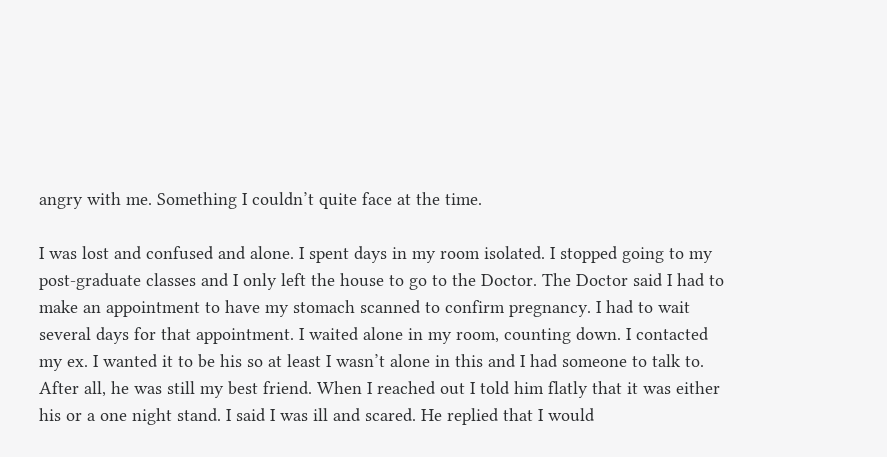angry with me. Something I couldn’t quite face at the time.

I was lost and confused and alone. I spent days in my room isolated. I stopped going to my post-graduate classes and I only left the house to go to the Doctor. The Doctor said I had to make an appointment to have my stomach scanned to confirm pregnancy. I had to wait several days for that appointment. I waited alone in my room, counting down. I contacted my ex. I wanted it to be his so at least I wasn’t alone in this and I had someone to talk to. After all, he was still my best friend. When I reached out I told him flatly that it was either his or a one night stand. I said I was ill and scared. He replied that I would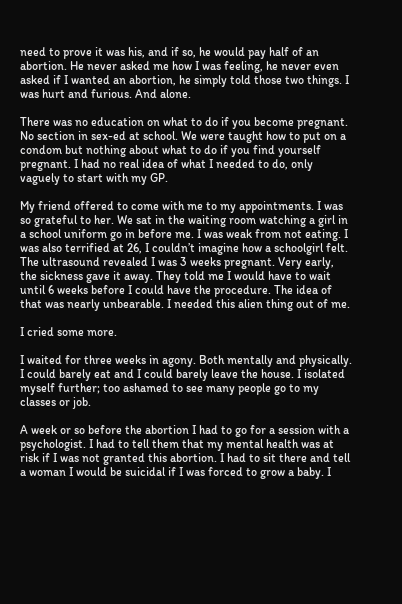need to prove it was his, and if so, he would pay half of an abortion. He never asked me how I was feeling, he never even asked if I wanted an abortion, he simply told those two things. I was hurt and furious. And alone.

There was no education on what to do if you become pregnant. No section in sex-ed at school. We were taught how to put on a condom but nothing about what to do if you find yourself pregnant. I had no real idea of what I needed to do, only vaguely to start with my GP.

My friend offered to come with me to my appointments. I was so grateful to her. We sat in the waiting room watching a girl in a school uniform go in before me. I was weak from not eating. I was also terrified at 26, I couldn’t imagine how a schoolgirl felt. The ultrasound revealed I was 3 weeks pregnant. Very early, the sickness gave it away. They told me I would have to wait until 6 weeks before I could have the procedure. The idea of that was nearly unbearable. I needed this alien thing out of me.

I cried some more.

I waited for three weeks in agony. Both mentally and physically. I could barely eat and I could barely leave the house. I isolated myself further; too ashamed to see many people go to my classes or job.

A week or so before the abortion I had to go for a session with a psychologist. I had to tell them that my mental health was at risk if I was not granted this abortion. I had to sit there and tell a woman I would be suicidal if I was forced to grow a baby. I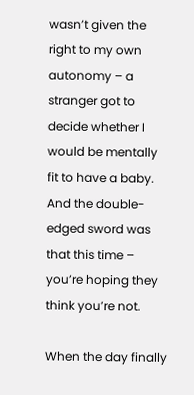wasn’t given the right to my own autonomy – a stranger got to decide whether I would be mentally fit to have a baby. And the double-edged sword was that this time – you’re hoping they think you’re not.

When the day finally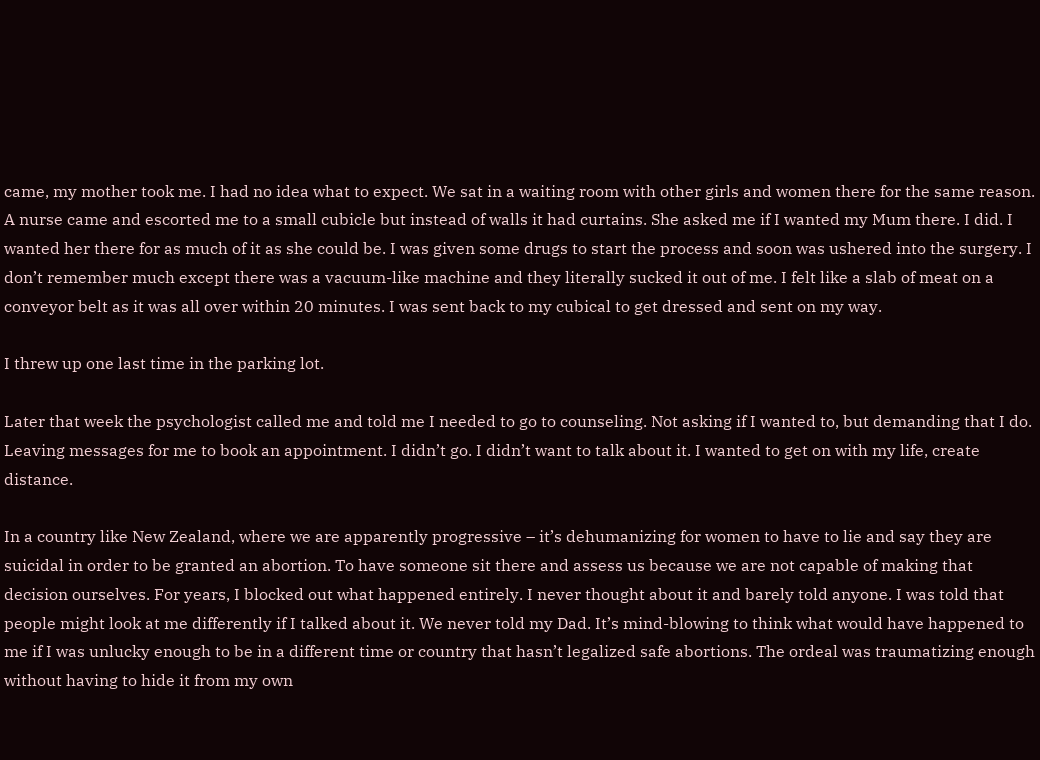came, my mother took me. I had no idea what to expect. We sat in a waiting room with other girls and women there for the same reason. A nurse came and escorted me to a small cubicle but instead of walls it had curtains. She asked me if I wanted my Mum there. I did. I wanted her there for as much of it as she could be. I was given some drugs to start the process and soon was ushered into the surgery. I don’t remember much except there was a vacuum-like machine and they literally sucked it out of me. I felt like a slab of meat on a conveyor belt as it was all over within 20 minutes. I was sent back to my cubical to get dressed and sent on my way.

I threw up one last time in the parking lot.

Later that week the psychologist called me and told me I needed to go to counseling. Not asking if I wanted to, but demanding that I do. Leaving messages for me to book an appointment. I didn’t go. I didn’t want to talk about it. I wanted to get on with my life, create distance.

In a country like New Zealand, where we are apparently progressive – it’s dehumanizing for women to have to lie and say they are suicidal in order to be granted an abortion. To have someone sit there and assess us because we are not capable of making that decision ourselves. For years, I blocked out what happened entirely. I never thought about it and barely told anyone. I was told that people might look at me differently if I talked about it. We never told my Dad. It’s mind-blowing to think what would have happened to me if I was unlucky enough to be in a different time or country that hasn’t legalized safe abortions. The ordeal was traumatizing enough without having to hide it from my own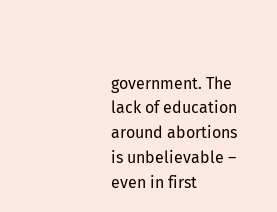government. The lack of education around abortions is unbelievable – even in first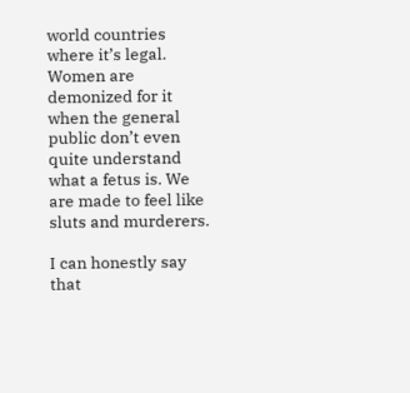world countries where it’s legal. Women are demonized for it when the general public don’t even quite understand what a fetus is. We are made to feel like sluts and murderers.

I can honestly say that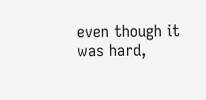even though it was hard,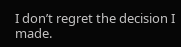I don’t regret the decision I made.